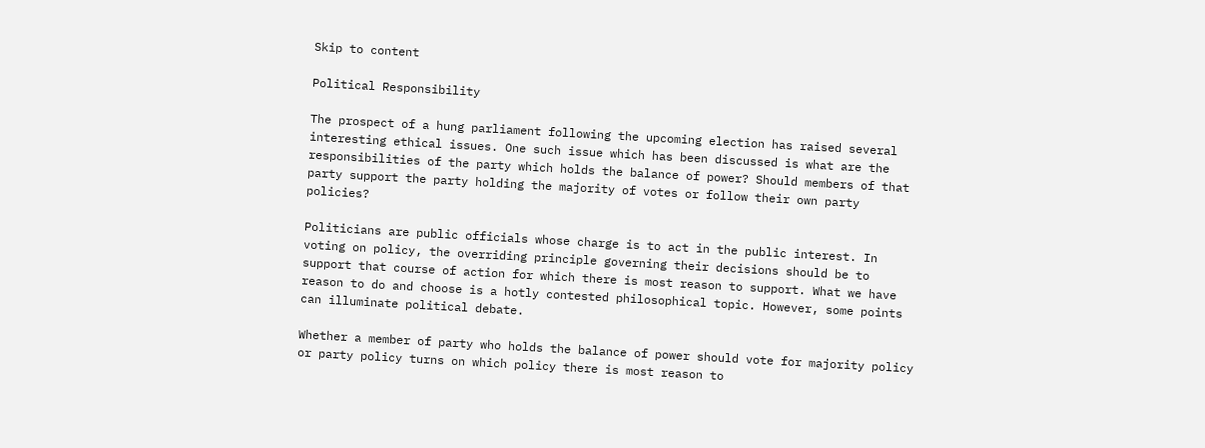Skip to content

Political Responsibility

The prospect of a hung parliament following the upcoming election has raised several interesting ethical issues. One such issue which has been discussed is what are the responsibilities of the party which holds the balance of power? Should members of that party support the party holding the majority of votes or follow their own party policies?

Politicians are public officials whose charge is to act in the public interest. In voting on policy, the overriding principle governing their decisions should be to support that course of action for which there is most reason to support. What we have reason to do and choose is a hotly contested philosophical topic. However, some points can illuminate political debate.

Whether a member of party who holds the balance of power should vote for majority policy or party policy turns on which policy there is most reason to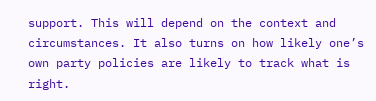support. This will depend on the context and circumstances. It also turns on how likely one’s own party policies are likely to track what is right.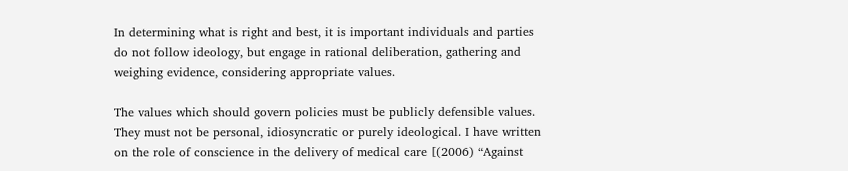In determining what is right and best, it is important individuals and parties do not follow ideology, but engage in rational deliberation, gathering and weighing evidence, considering appropriate values.

The values which should govern policies must be publicly defensible values. They must not be personal, idiosyncratic or purely ideological. I have written on the role of conscience in the delivery of medical care [(2006) “Against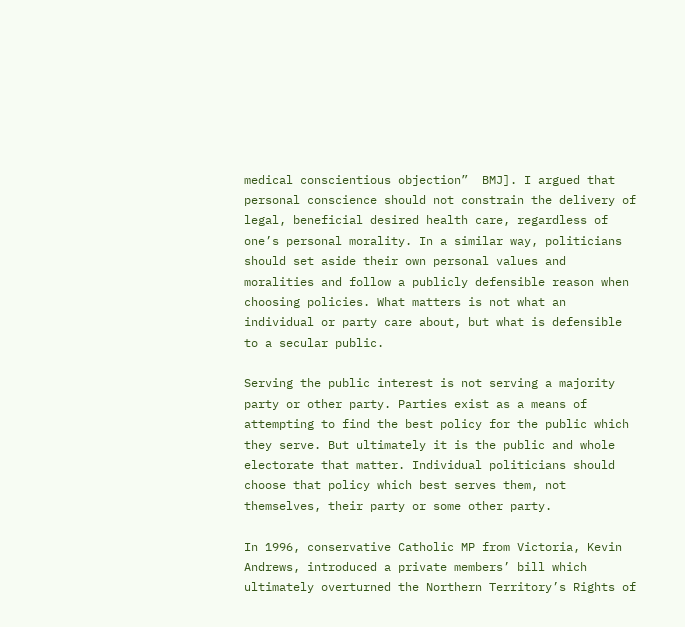medical conscientious objection”  BMJ]. I argued that personal conscience should not constrain the delivery of legal, beneficial desired health care, regardless of one’s personal morality. In a similar way, politicians should set aside their own personal values and moralities and follow a publicly defensible reason when choosing policies. What matters is not what an individual or party care about, but what is defensible to a secular public.

Serving the public interest is not serving a majority party or other party. Parties exist as a means of attempting to find the best policy for the public which they serve. But ultimately it is the public and whole electorate that matter. Individual politicians should choose that policy which best serves them, not themselves, their party or some other party.

In 1996, conservative Catholic MP from Victoria, Kevin Andrews, introduced a private members’ bill which ultimately overturned the Northern Territory’s Rights of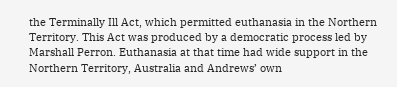the Terminally Ill Act, which permitted euthanasia in the Northern Territory. This Act was produced by a democratic process led by Marshall Perron. Euthanasia at that time had wide support in the Northern Territory, Australia and Andrews’ own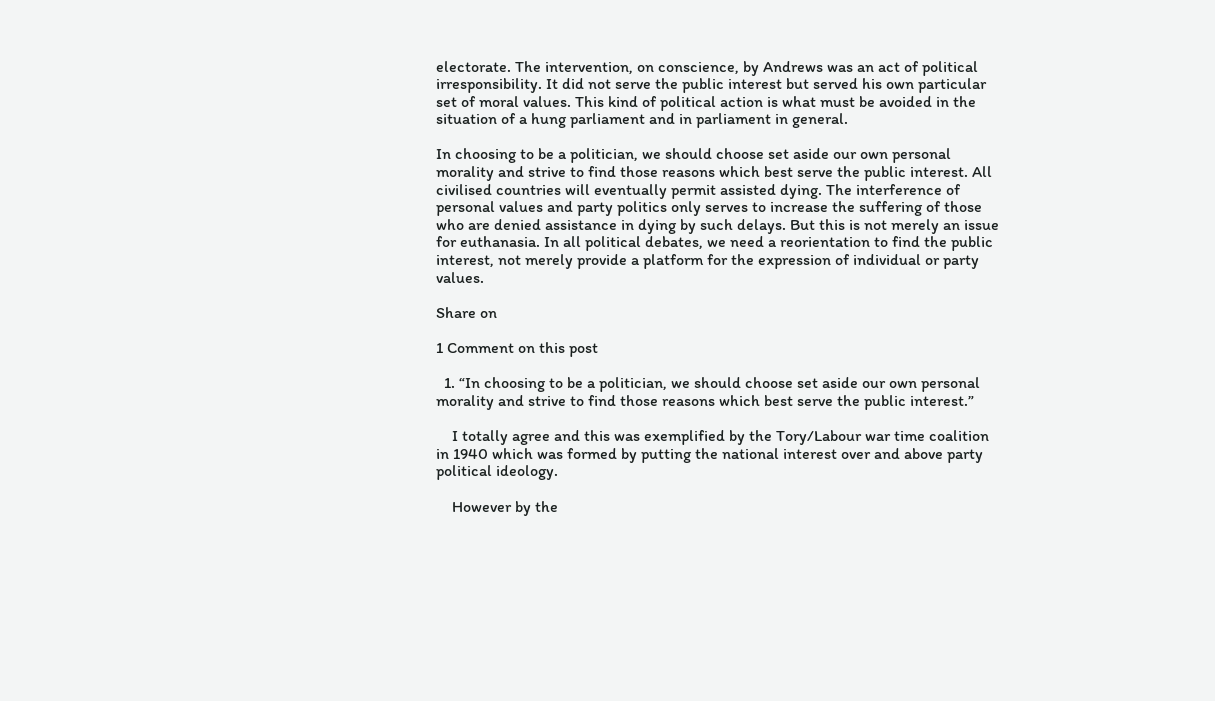electorate. The intervention, on conscience, by Andrews was an act of political irresponsibility. It did not serve the public interest but served his own particular set of moral values. This kind of political action is what must be avoided in the situation of a hung parliament and in parliament in general.

In choosing to be a politician, we should choose set aside our own personal morality and strive to find those reasons which best serve the public interest. All civilised countries will eventually permit assisted dying. The interference of personal values and party politics only serves to increase the suffering of those who are denied assistance in dying by such delays. But this is not merely an issue for euthanasia. In all political debates, we need a reorientation to find the public interest, not merely provide a platform for the expression of individual or party values.

Share on

1 Comment on this post

  1. “In choosing to be a politician, we should choose set aside our own personal morality and strive to find those reasons which best serve the public interest.”

    I totally agree and this was exemplified by the Tory/Labour war time coalition in 1940 which was formed by putting the national interest over and above party political ideology.

    However by the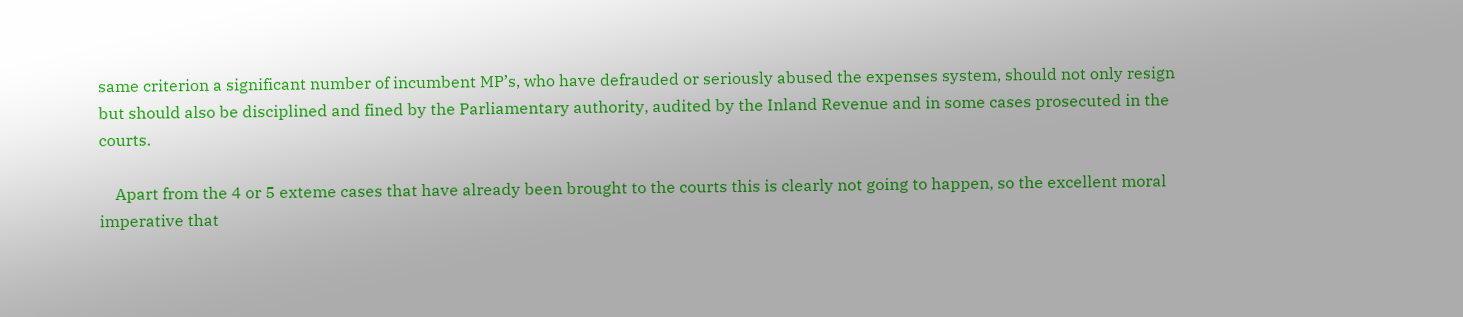same criterion a significant number of incumbent MP’s, who have defrauded or seriously abused the expenses system, should not only resign but should also be disciplined and fined by the Parliamentary authority, audited by the Inland Revenue and in some cases prosecuted in the courts.

    Apart from the 4 or 5 exteme cases that have already been brought to the courts this is clearly not going to happen, so the excellent moral imperative that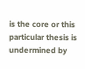is the core or this particular thesis is undermined by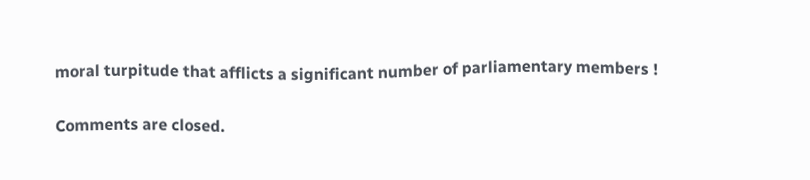moral turpitude that afflicts a significant number of parliamentary members !

Comments are closed.